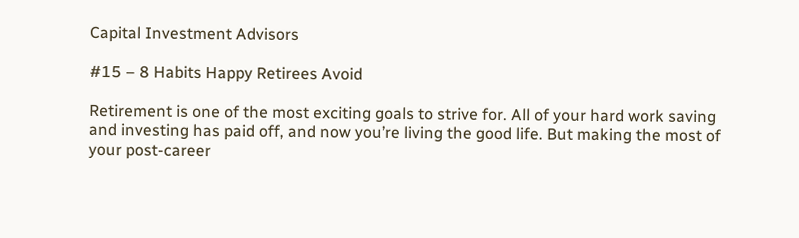Capital Investment Advisors

#15 – 8 Habits Happy Retirees Avoid

Retirement is one of the most exciting goals to strive for. All of your hard work saving and investing has paid off, and now you’re living the good life. But making the most of your post-career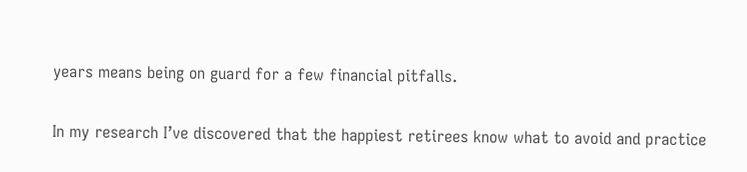years means being on guard for a few financial pitfalls.

In my research I’ve discovered that the happiest retirees know what to avoid and practice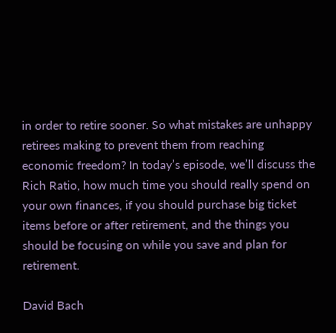in order to retire sooner. So what mistakes are unhappy retirees making to prevent them from reaching economic freedom? In today’s episode, we’ll discuss the Rich Ratio, how much time you should really spend on your own finances, if you should purchase big ticket items before or after retirement, and the things you should be focusing on while you save and plan for retirement.

David Bach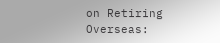on Retiring Overseas: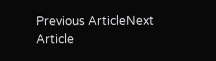Previous ArticleNext Article